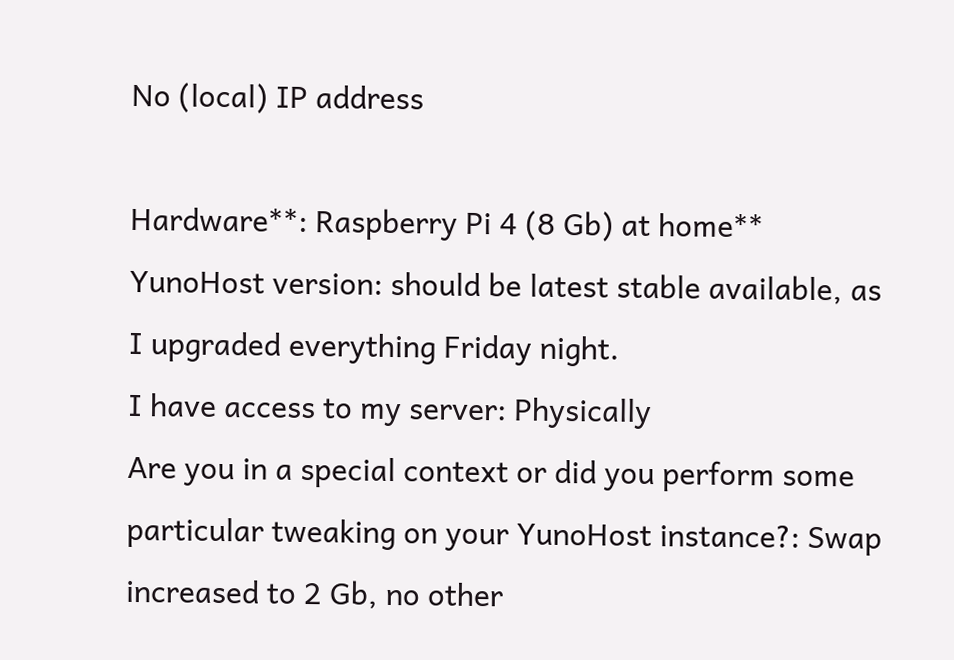No (local) IP address

Hardware**: Raspberry Pi 4 (8 Gb) at home**
YunoHost version: should be latest stable available, as I upgraded everything Friday night.
I have access to my server: Physically
Are you in a special context or did you perform some particular tweaking on your YunoHost instance?: Swap increased to 2 Gb, no other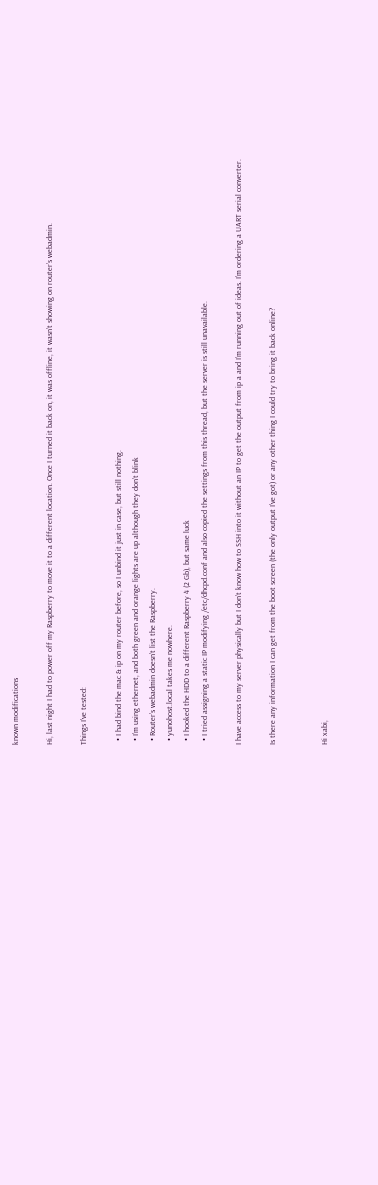known modifications

Hi, last night I had to power off my Raspberry to move it to a different location. Once I turned it back on, it was offline, it wasn’t showing on router’s webadmin.

Things I’ve tested:

  • I had bind the mac & ip on my router before, so I unbind it just in case, but still nothing.
  • I’m using ethernet, and both green and orange lights are up although they don’t blink
  • Router’s webadmin doesn’t list the Raspberry.
  • yunohost.local takes me nowhere.
  • I hooked the HDD to a different Raspberry 4 (2 Gb), but same luck
  • I tried assigning a static IP modifying /etc/dhcpd.conf and also copied the settings from this thread, but the server is still unavailable.

I have access to my server physically but I don’t know how to SSH into it without an IP to get the output from ip a and I’m running out of ideas. I’m ordering a UART serial converter.

Is there any information I can get from the boot screen (the only output I’ve got) or any other thing I could try to bring it back online?


Hi xabi,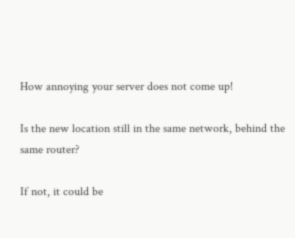How annoying your server does not come up!

Is the new location still in the same network, behind the same router?

If not, it could be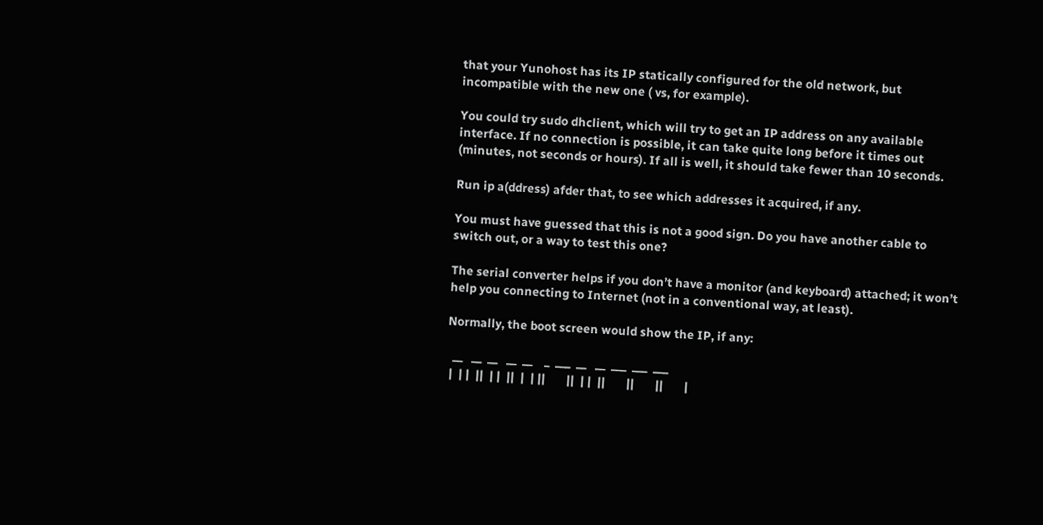that your Yunohost has its IP statically configured for the old network, but incompatible with the new one ( vs, for example).

You could try sudo dhclient, which will try to get an IP address on any available interface. If no connection is possible, it can take quite long before it times out (minutes, not seconds or hours). If all is well, it should take fewer than 10 seconds.

Run ip a(ddress) afder that, to see which addresses it acquired, if any.

You must have guessed that this is not a good sign. Do you have another cable to switch out, or a way to test this one?

The serial converter helps if you don’t have a monitor (and keyboard) attached; it won’t help you connecting to Internet (not in a conventional way, at least).

Normally, the boot screen would show the IP, if any:

  __   __  __   __  __    _  ___  __   __  ___  ___  ___
 |  | |  ||  | |  ||  |  | ||       ||  | |  ||       ||       ||       |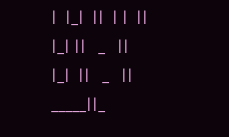|  |_|  ||  | |  ||   |_| ||   _   ||  |_|  ||   _   ||  _____||_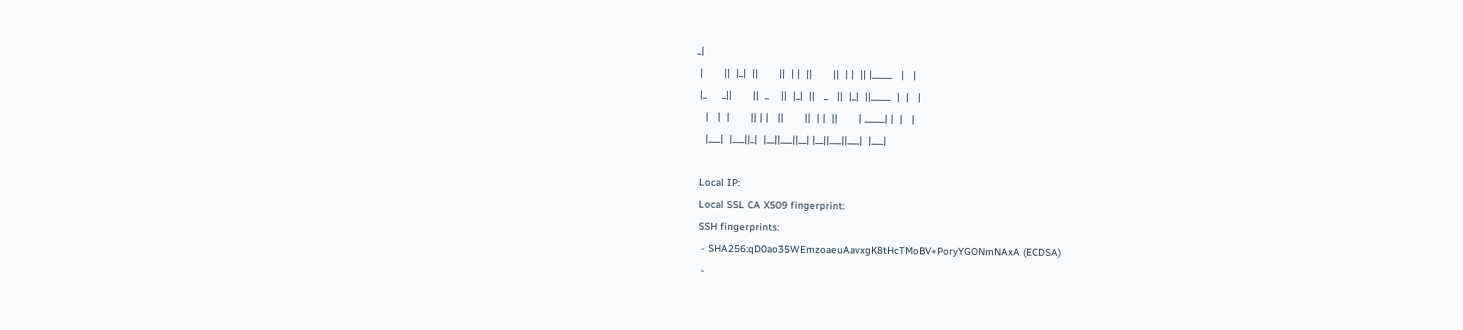_|
 |       ||  |_|  ||       ||  | |  ||       ||  | |  || |_____   |   |
 |_     _||       ||  _    ||  |_|  ||   _   ||  |_|  ||_____  |  |   |
   |   |  |       || | |   ||       ||  | |  ||       | _____| |  |   |
   |___|  |___||_|  |__||___||__| |__||___||___|  |___|

 Local IP:
 Local SSL CA X509 fingerprint:
 SSH fingerprints:
  - SHA256:qD0ao35WEmzoaeuAavxgK8tHcTMoBV+PoryYGONmNAxA (ECDSA)
  -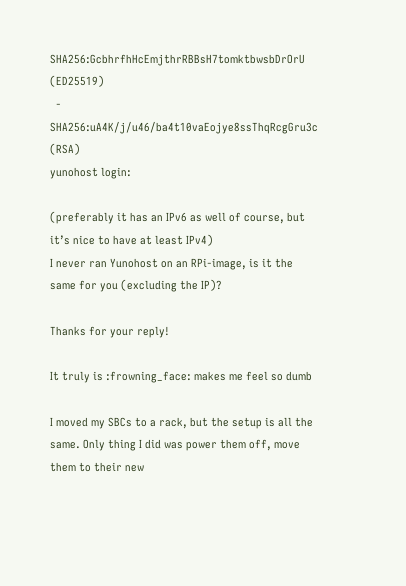SHA256:GcbhrfhHcEmjthrRBBsH7tomktbwsbDrOrU (ED25519)
  - SHA256:uA4K/j/u46/ba4t10vaEojye8ssThqRcgGru3c (RSA)
yunohost login:

(preferably it has an IPv6 as well of course, but it’s nice to have at least IPv4)
I never ran Yunohost on an RPi-image, is it the same for you (excluding the IP)?

Thanks for your reply!

It truly is :frowning_face: makes me feel so dumb

I moved my SBCs to a rack, but the setup is all the same. Only thing I did was power them off, move them to their new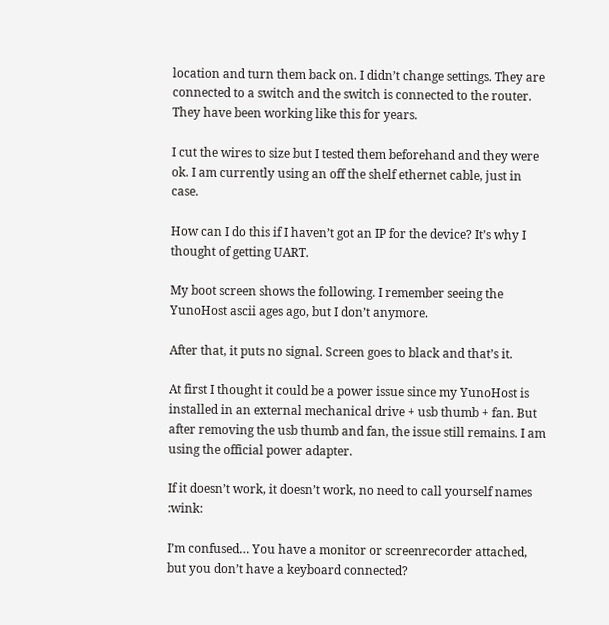location and turn them back on. I didn’t change settings. They are connected to a switch and the switch is connected to the router. They have been working like this for years.

I cut the wires to size but I tested them beforehand and they were ok. I am currently using an off the shelf ethernet cable, just in case.

How can I do this if I haven’t got an IP for the device? It’s why I thought of getting UART.

My boot screen shows the following. I remember seeing the YunoHost ascii ages ago, but I don’t anymore.

After that, it puts no signal. Screen goes to black and that’s it.

At first I thought it could be a power issue since my YunoHost is installed in an external mechanical drive + usb thumb + fan. But after removing the usb thumb and fan, the issue still remains. I am using the official power adapter.

If it doesn’t work, it doesn’t work, no need to call yourself names :wink:

I’m confused… You have a monitor or screenrecorder attached, but you don’t have a keyboard connected?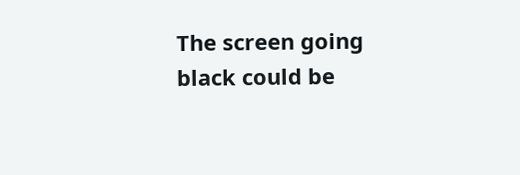The screen going black could be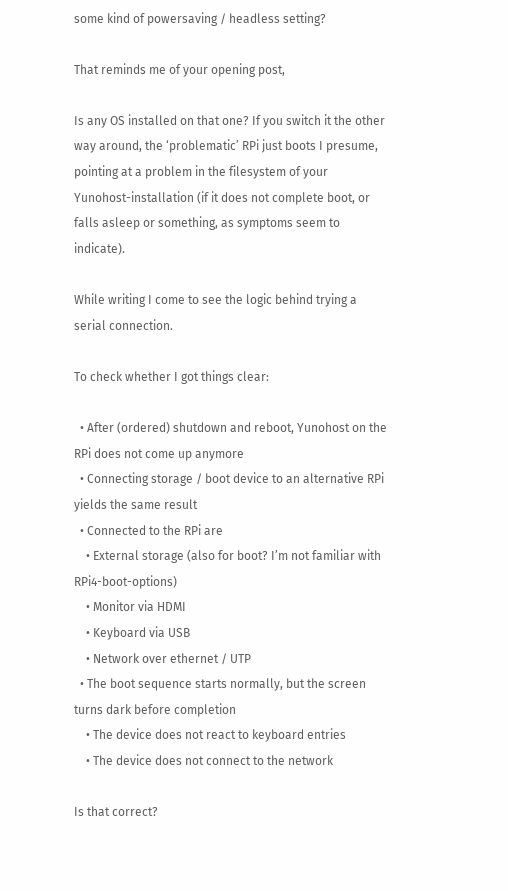some kind of powersaving / headless setting?

That reminds me of your opening post,

Is any OS installed on that one? If you switch it the other way around, the ‘problematic’ RPi just boots I presume, pointing at a problem in the filesystem of your Yunohost-installation (if it does not complete boot, or falls asleep or something, as symptoms seem to indicate).

While writing I come to see the logic behind trying a serial connection.

To check whether I got things clear:

  • After (ordered) shutdown and reboot, Yunohost on the RPi does not come up anymore
  • Connecting storage / boot device to an alternative RPi yields the same result
  • Connected to the RPi are
    • External storage (also for boot? I’m not familiar with RPi4-boot-options)
    • Monitor via HDMI
    • Keyboard via USB
    • Network over ethernet / UTP
  • The boot sequence starts normally, but the screen turns dark before completion
    • The device does not react to keyboard entries
    • The device does not connect to the network

Is that correct?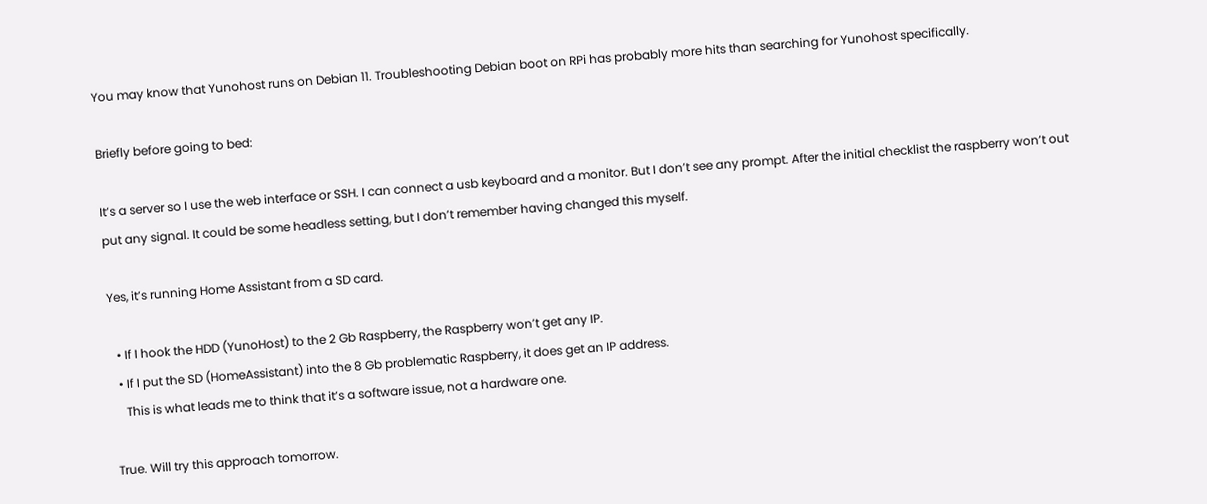You may know that Yunohost runs on Debian 11. Troubleshooting Debian boot on RPi has probably more hits than searching for Yunohost specifically.

Briefly before going to bed:

It’s a server so I use the web interface or SSH. I can connect a usb keyboard and a monitor. But I don’t see any prompt. After the initial checklist the raspberry won’t out put any signal. It could be some headless setting, but I don’t remember having changed this myself.

Yes, it’s running Home Assistant from a SD card.

  • If I hook the HDD (YunoHost) to the 2 Gb Raspberry, the Raspberry won’t get any IP.
  • If I put the SD (HomeAssistant) into the 8 Gb problematic Raspberry, it does get an IP address.
    This is what leads me to think that it’s a software issue, not a hardware one.

True. Will try this approach tomorrow.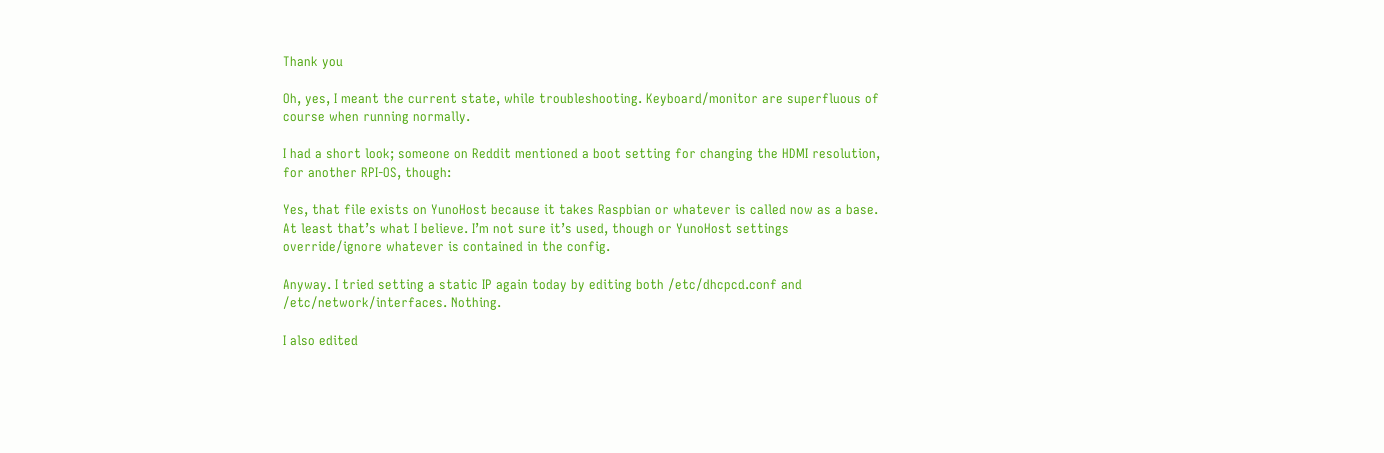Thank you

Oh, yes, I meant the current state, while troubleshooting. Keyboard/monitor are superfluous of course when running normally.

I had a short look; someone on Reddit mentioned a boot setting for changing the HDMI resolution, for another RPI-OS, though:

Yes, that file exists on YunoHost because it takes Raspbian or whatever is called now as a base. At least that’s what I believe. I’m not sure it’s used, though or YunoHost settings override/ignore whatever is contained in the config.

Anyway. I tried setting a static IP again today by editing both /etc/dhcpcd.conf and /etc/network/interfaces. Nothing.

I also edited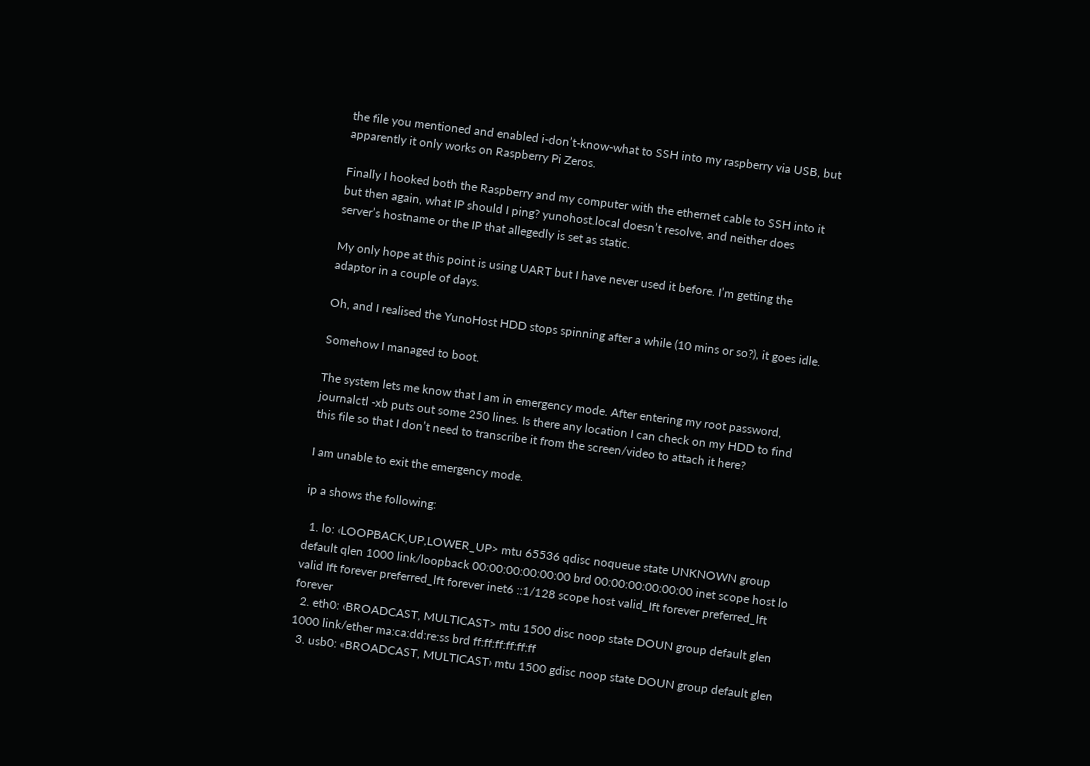the file you mentioned and enabled i-don’t-know-what to SSH into my raspberry via USB, but apparently it only works on Raspberry Pi Zeros.

Finally I hooked both the Raspberry and my computer with the ethernet cable to SSH into it but then again, what IP should I ping? yunohost.local doesn’t resolve, and neither does server’s hostname or the IP that allegedly is set as static.

My only hope at this point is using UART but I have never used it before. I’m getting the adaptor in a couple of days.

Oh, and I realised the YunoHost HDD stops spinning after a while (10 mins or so?), it goes idle.

Somehow I managed to boot.

The system lets me know that I am in emergency mode. After entering my root password, journalctl -xb puts out some 250 lines. Is there any location I can check on my HDD to find this file so that I don’t need to transcribe it from the screen/video to attach it here?

I am unable to exit the emergency mode.

ip a shows the following:

  1. lo: ‹LOOPBACK,UP,LOWER_UP> mtu 65536 qdisc noqueue state UNKNOWN group default qlen 1000 link/loopback 00:00:00:00:00:00 brd 00:00:00:00:00:00 inet scope host lo valid Ift forever preferred_lft forever inet6 ::1/128 scope host valid_Ift forever preferred_lft forever
  2. eth0: ‹BROADCAST, MULTICAST> mtu 1500 disc noop state DOUN group default glen 1000 link/ether ma:ca:dd:re:ss brd ff:ff:ff:ff:ff:ff
  3. usb0: «BROADCAST, MULTICAST› mtu 1500 gdisc noop state DOUN group default glen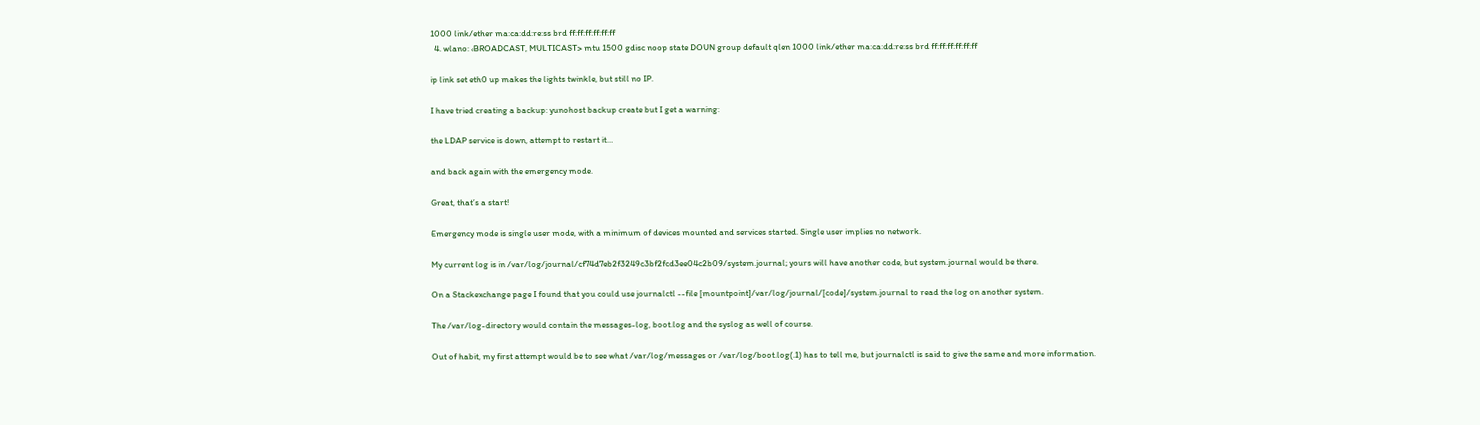1000 link/ether ma:ca:dd:re:ss brd ff:ff:ff:ff:ff:ff
  4. wlano: ‹BROADCAST, MULTICAST> mtu 1500 gdisc noop state DOUN group default qlen 1000 link/ether ma:ca:dd:re:ss brd ff:ff:ff:ff:ff:ff

ip link set eth0 up makes the lights twinkle, but still no IP.

I have tried creating a backup: yunohost backup create but I get a warning:

the LDAP service is down, attempt to restart it…

and back again with the emergency mode.

Great, that’s a start!

Emergency mode is single user mode, with a minimum of devices mounted and services started. Single user implies no network.

My current log is in /var/log/journal/cf74d7eb2f3249c3bf2fcd3ee04c2b09/system.journal; yours will have another code, but system.journal would be there.

On a Stackexchange page I found that you could use journalctl --file [mountpoint]/var/log/journal/[code]/system.journal to read the log on another system.

The /var/log-directory would contain the messages-log, boot.log and the syslog as well of course.

Out of habit, my first attempt would be to see what /var/log/messages or /var/log/boot.log(.1) has to tell me, but journalctl is said to give the same and more information.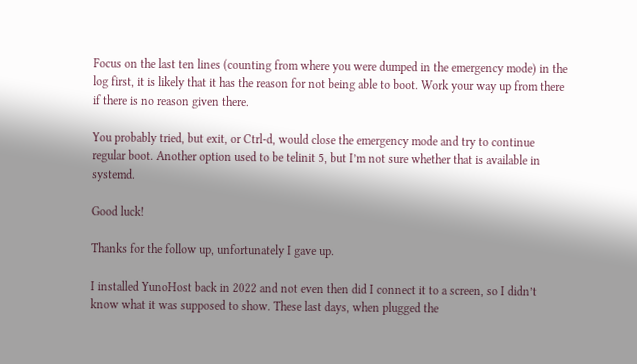Focus on the last ten lines (counting from where you were dumped in the emergency mode) in the log first, it is likely that it has the reason for not being able to boot. Work your way up from there if there is no reason given there.

You probably tried, but exit, or Ctrl-d, would close the emergency mode and try to continue regular boot. Another option used to be telinit 5, but I’m not sure whether that is available in systemd.

Good luck!

Thanks for the follow up, unfortunately I gave up.

I installed YunoHost back in 2022 and not even then did I connect it to a screen, so I didn’t know what it was supposed to show. These last days, when plugged the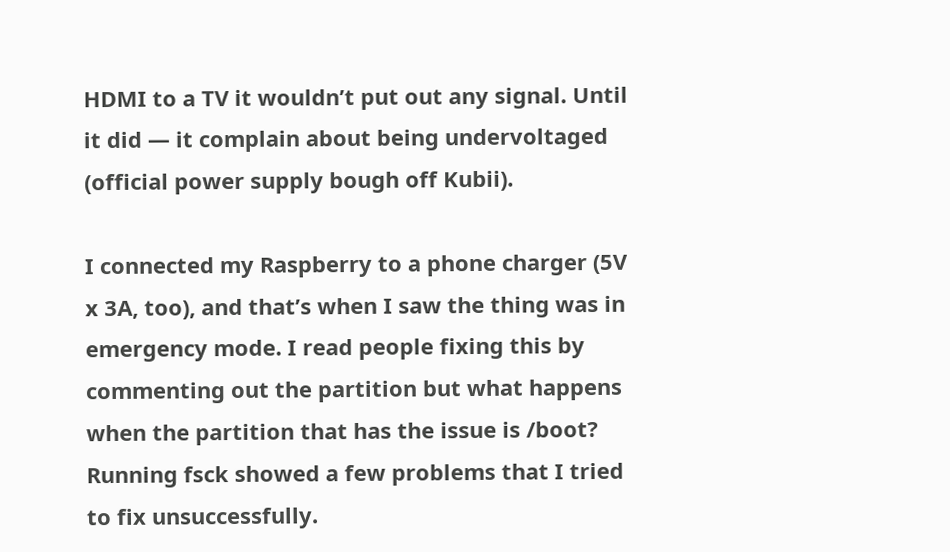HDMI to a TV it wouldn’t put out any signal. Until it did — it complain about being undervoltaged (official power supply bough off Kubii).

I connected my Raspberry to a phone charger (5V x 3A, too), and that’s when I saw the thing was in emergency mode. I read people fixing this by commenting out the partition but what happens when the partition that has the issue is /boot? Running fsck showed a few problems that I tried to fix unsuccessfully.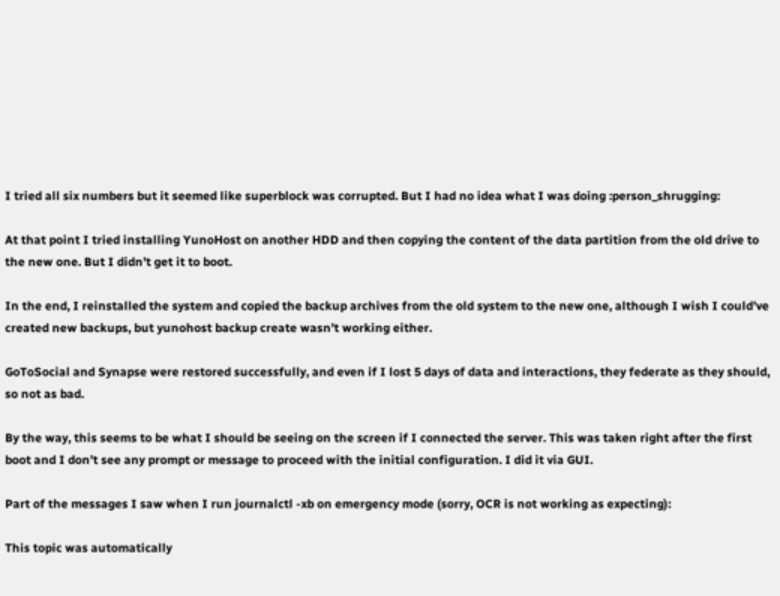I tried all six numbers but it seemed like superblock was corrupted. But I had no idea what I was doing :person_shrugging:

At that point I tried installing YunoHost on another HDD and then copying the content of the data partition from the old drive to the new one. But I didn’t get it to boot.

In the end, I reinstalled the system and copied the backup archives from the old system to the new one, although I wish I could’ve created new backups, but yunohost backup create wasn’t working either.

GoToSocial and Synapse were restored successfully, and even if I lost 5 days of data and interactions, they federate as they should, so not as bad.

By the way, this seems to be what I should be seeing on the screen if I connected the server. This was taken right after the first boot and I don’t see any prompt or message to proceed with the initial configuration. I did it via GUI.

Part of the messages I saw when I run journalctl -xb on emergency mode (sorry, OCR is not working as expecting):

This topic was automatically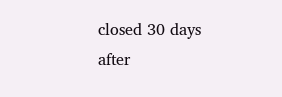closed 30 days after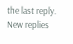the last reply. New replies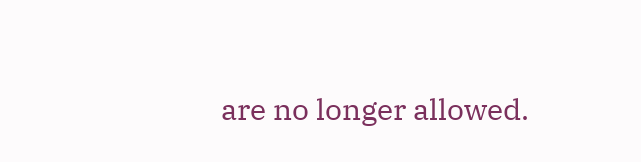are no longer allowed.